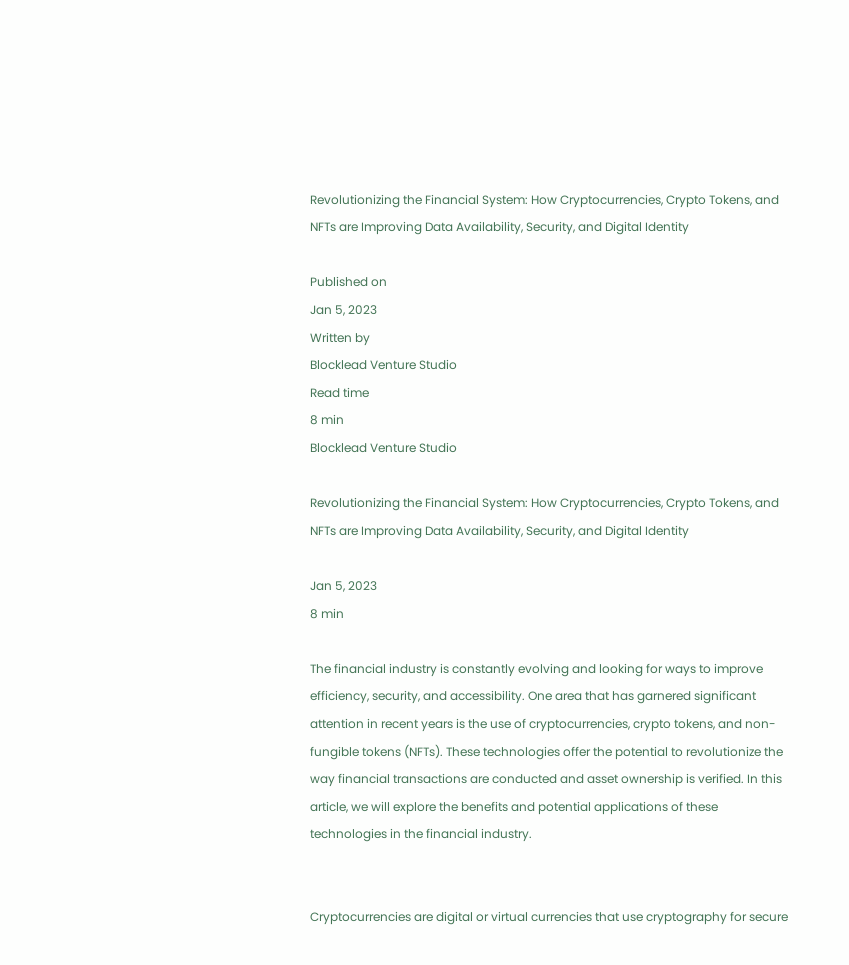Revolutionizing the Financial System: How Cryptocurrencies, Crypto Tokens, and NFTs are Improving Data Availability, Security, and Digital Identity

Published on
Jan 5, 2023
Written by
Blocklead Venture Studio
Read time
8 min
Blocklead Venture Studio

Revolutionizing the Financial System: How Cryptocurrencies, Crypto Tokens, and NFTs are Improving Data Availability, Security, and Digital Identity

Jan 5, 2023
8 min

The financial industry is constantly evolving and looking for ways to improve efficiency, security, and accessibility. One area that has garnered significant attention in recent years is the use of cryptocurrencies, crypto tokens, and non-fungible tokens (NFTs). These technologies offer the potential to revolutionize the way financial transactions are conducted and asset ownership is verified. In this article, we will explore the benefits and potential applications of these technologies in the financial industry.


Cryptocurrencies are digital or virtual currencies that use cryptography for secure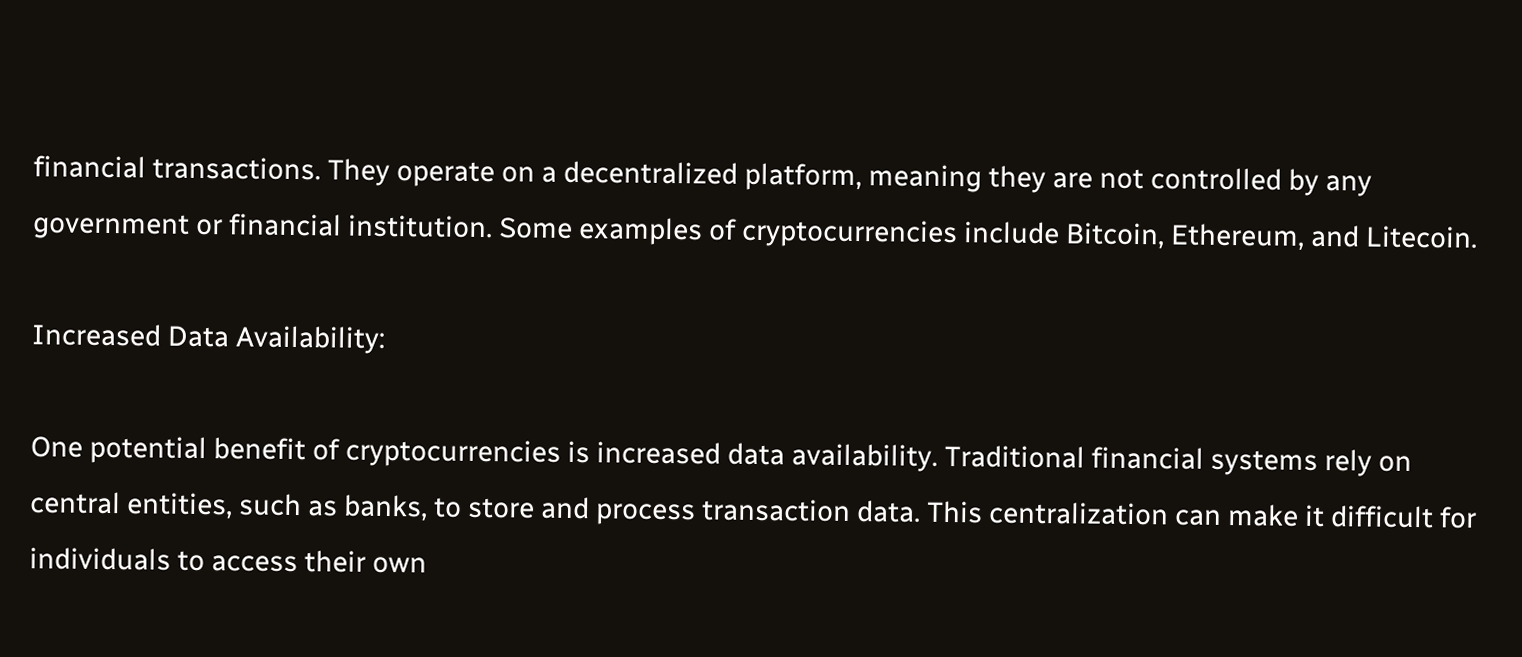financial transactions. They operate on a decentralized platform, meaning they are not controlled by any government or financial institution. Some examples of cryptocurrencies include Bitcoin, Ethereum, and Litecoin.

Increased Data Availability:

One potential benefit of cryptocurrencies is increased data availability. Traditional financial systems rely on central entities, such as banks, to store and process transaction data. This centralization can make it difficult for individuals to access their own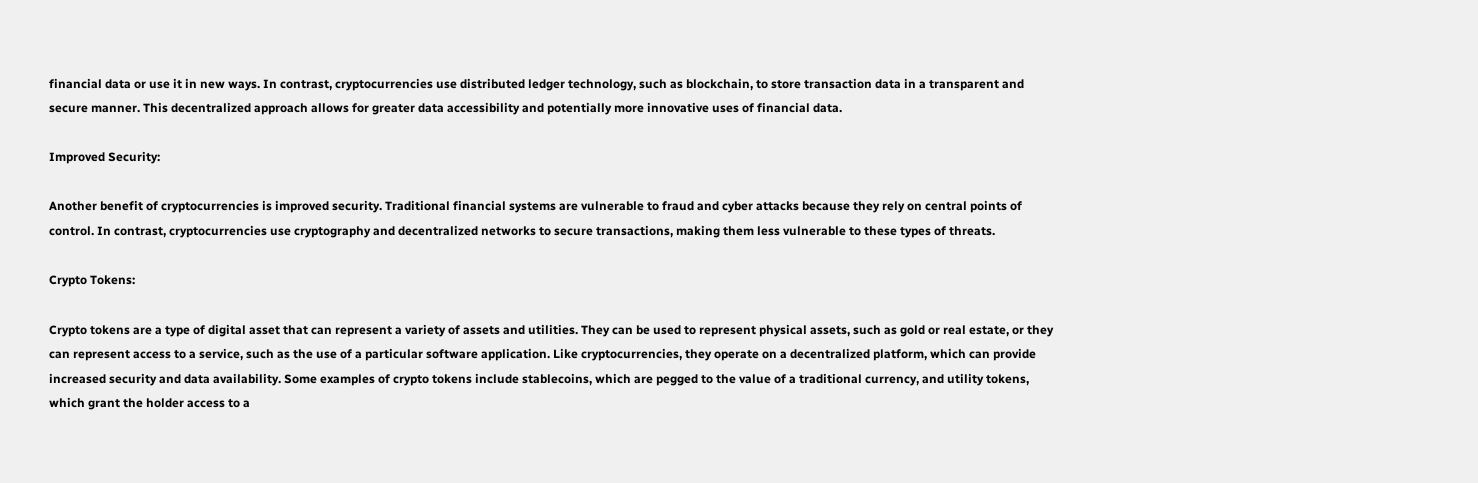financial data or use it in new ways. In contrast, cryptocurrencies use distributed ledger technology, such as blockchain, to store transaction data in a transparent and secure manner. This decentralized approach allows for greater data accessibility and potentially more innovative uses of financial data.

Improved Security:

Another benefit of cryptocurrencies is improved security. Traditional financial systems are vulnerable to fraud and cyber attacks because they rely on central points of control. In contrast, cryptocurrencies use cryptography and decentralized networks to secure transactions, making them less vulnerable to these types of threats.

Crypto Tokens:

Crypto tokens are a type of digital asset that can represent a variety of assets and utilities. They can be used to represent physical assets, such as gold or real estate, or they can represent access to a service, such as the use of a particular software application. Like cryptocurrencies, they operate on a decentralized platform, which can provide increased security and data availability. Some examples of crypto tokens include stablecoins, which are pegged to the value of a traditional currency, and utility tokens, which grant the holder access to a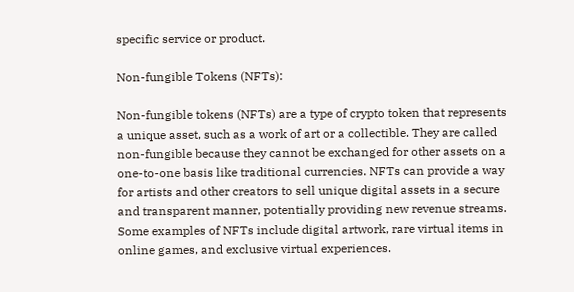specific service or product.

Non-fungible Tokens (NFTs):

Non-fungible tokens (NFTs) are a type of crypto token that represents a unique asset, such as a work of art or a collectible. They are called non-fungible because they cannot be exchanged for other assets on a one-to-one basis like traditional currencies. NFTs can provide a way for artists and other creators to sell unique digital assets in a secure and transparent manner, potentially providing new revenue streams. Some examples of NFTs include digital artwork, rare virtual items in online games, and exclusive virtual experiences.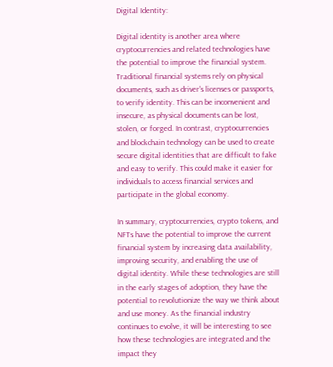Digital Identity:

Digital identity is another area where cryptocurrencies and related technologies have the potential to improve the financial system. Traditional financial systems rely on physical documents, such as driver's licenses or passports, to verify identity. This can be inconvenient and insecure, as physical documents can be lost, stolen, or forged. In contrast, cryptocurrencies and blockchain technology can be used to create secure digital identities that are difficult to fake and easy to verify. This could make it easier for individuals to access financial services and participate in the global economy.

In summary, cryptocurrencies, crypto tokens, and NFTs have the potential to improve the current financial system by increasing data availability, improving security, and enabling the use of digital identity. While these technologies are still in the early stages of adoption, they have the potential to revolutionize the way we think about and use money. As the financial industry continues to evolve, it will be interesting to see how these technologies are integrated and the impact they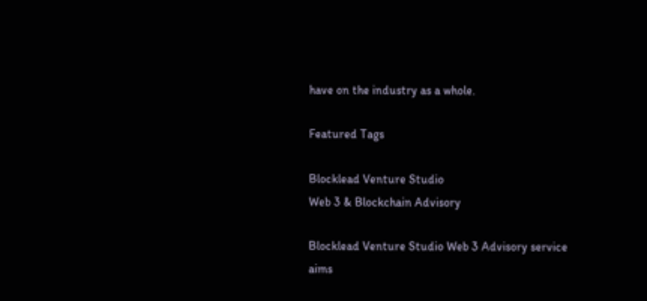have on the industry as a whole.

Featured Tags

Blocklead Venture Studio
Web 3 & Blockchain Advisory

Blocklead Venture Studio Web 3 Advisory service aims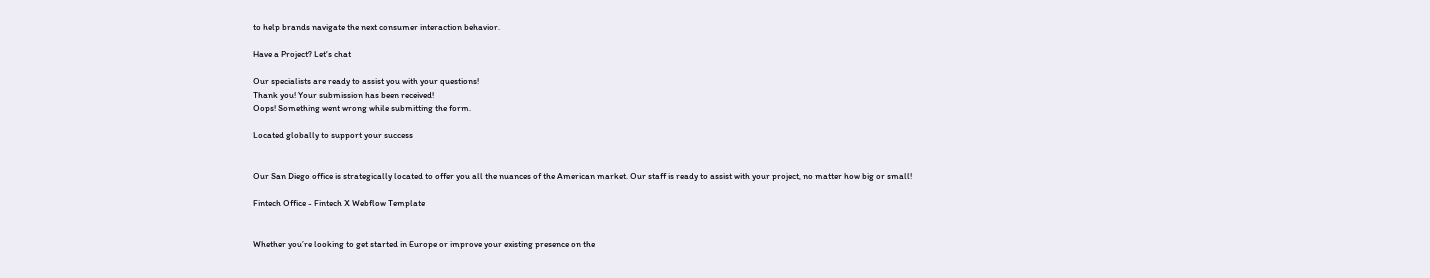to help brands navigate the next consumer interaction behavior.

Have a Project? Let's chat

Our specialists are ready to assist you with your questions!
Thank you! Your submission has been received!
Oops! Something went wrong while submitting the form.

Located globally to support your success


Our San Diego office is strategically located to offer you all the nuances of the American market. Our staff is ready to assist with your project, no matter how big or small!

Fintech Office - Fintech X Webflow Template


Whether you’re looking to get started in Europe or improve your existing presence on the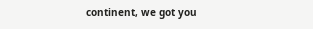continent, we got you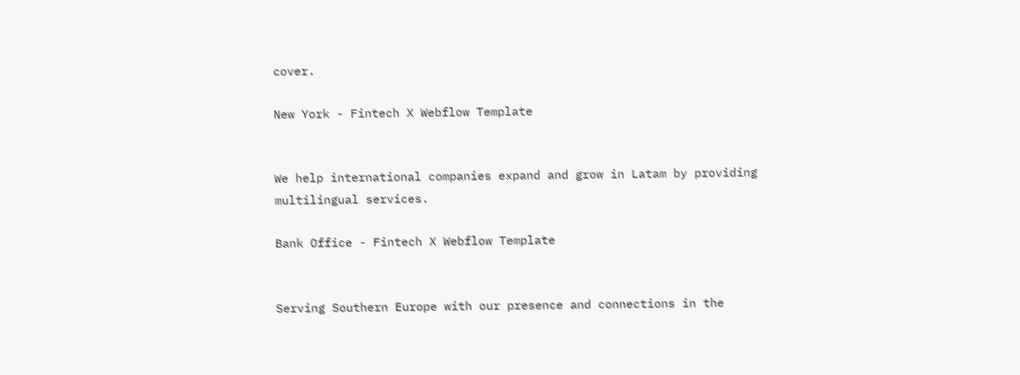cover.

New York - Fintech X Webflow Template


We help international companies expand and grow in Latam by providing multilingual services.

Bank Office - Fintech X Webflow Template


Serving Southern Europe with our presence and connections in the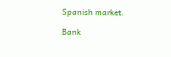Spanish market.

Bank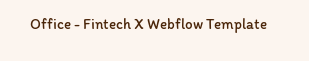Office - Fintech X Webflow Template